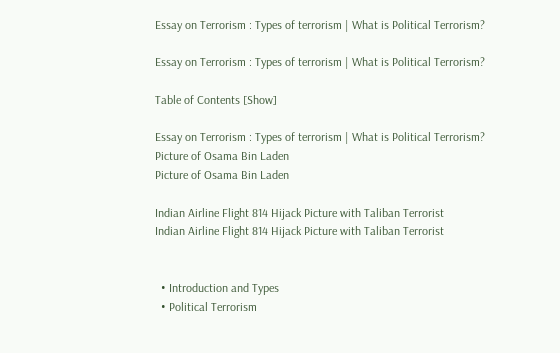Essay on Terrorism : Types of terrorism | What is Political Terrorism?

Essay on Terrorism : Types of terrorism | What is Political Terrorism?

Table of Contents [Show]

Essay on Terrorism : Types of terrorism | What is Political Terrorism?
Picture of Osama Bin Laden
Picture of Osama Bin Laden

Indian Airline Flight 814 Hijack Picture with Taliban Terrorist
Indian Airline Flight 814 Hijack Picture with Taliban Terrorist


  • Introduction and Types
  • Political Terrorism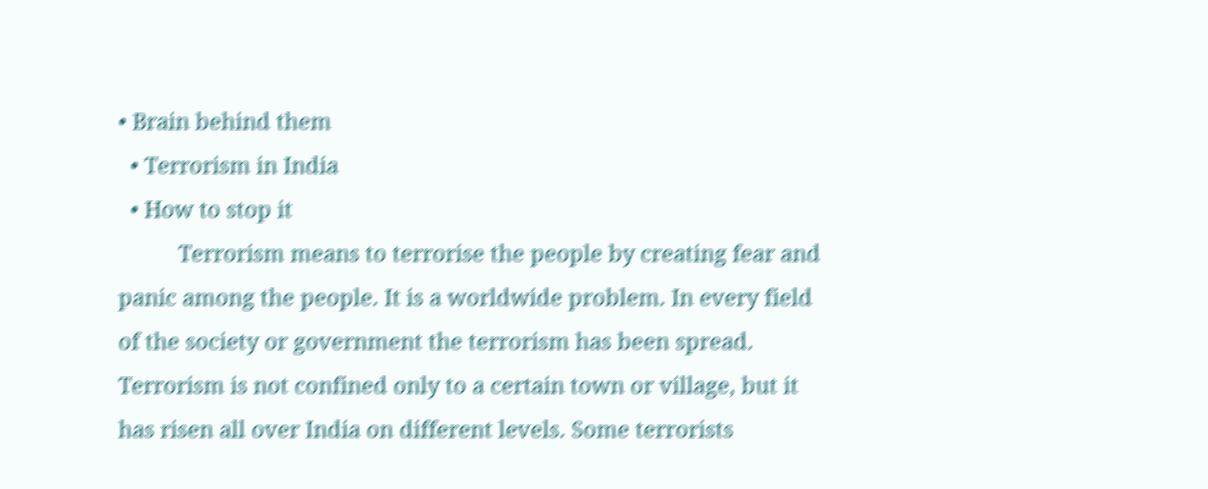• Brain behind them
  • Terrorism in India
  • How to stop it
          Terrorism means to terrorise the people by creating fear and panic among the people. It is a worldwide problem. In every field of the society or government the terrorism has been spread. Terrorism is not confined only to a certain town or village, but it has risen all over India on different levels. Some terrorists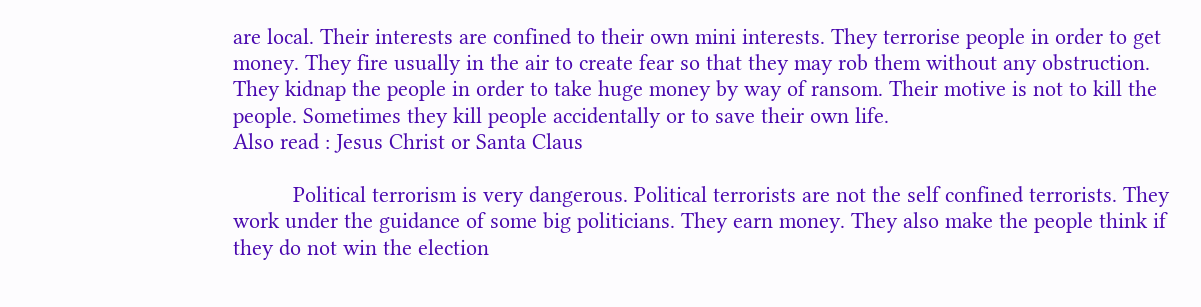are local. Their interests are confined to their own mini interests. They terrorise people in order to get money. They fire usually in the air to create fear so that they may rob them without any obstruction. They kidnap the people in order to take huge money by way of ransom. Their motive is not to kill the people. Sometimes they kill people accidentally or to save their own life.
Also read : Jesus Christ or Santa Claus

          Political terrorism is very dangerous. Political terrorists are not the self confined terrorists. They work under the guidance of some big politicians. They earn money. They also make the people think if they do not win the election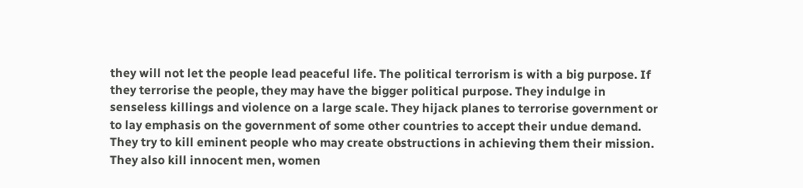they will not let the people lead peaceful life. The political terrorism is with a big purpose. If they terrorise the people, they may have the bigger political purpose. They indulge in senseless killings and violence on a large scale. They hijack planes to terrorise government or to lay emphasis on the government of some other countries to accept their undue demand. They try to kill eminent people who may create obstructions in achieving them their mission. They also kill innocent men, women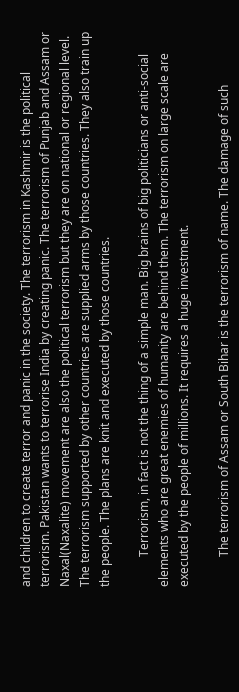and children to create terror and panic in the society. The terrorism in Kashmir is the political terrorism. Pakistan wants to terrorise India by creating panic. The terrorism of Punjab and Assam or Naxal(Naxalite) movement are also the political terrorism but they are on national or regional level. The terrorism supported by other countries are supplied arms by those countries. They also train up the people. The plans are knit and executed by those countries.

          Terrorism, in fact is not the thing of a simple man. Big brains of big politicians or anti-social elements who are great enemies of humanity are behind them. The terrorism on large scale are executed by the people of millions. It requires a huge investment.

          The terrorism of Assam or South Bihar is the terrorism of name. The damage of such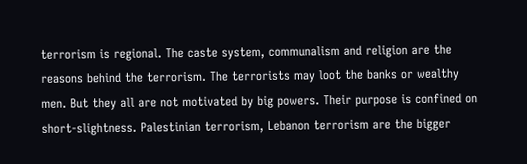terrorism is regional. The caste system, communalism and religion are the reasons behind the terrorism. The terrorists may loot the banks or wealthy men. But they all are not motivated by big powers. Their purpose is confined on short-slightness. Palestinian terrorism, Lebanon terrorism are the bigger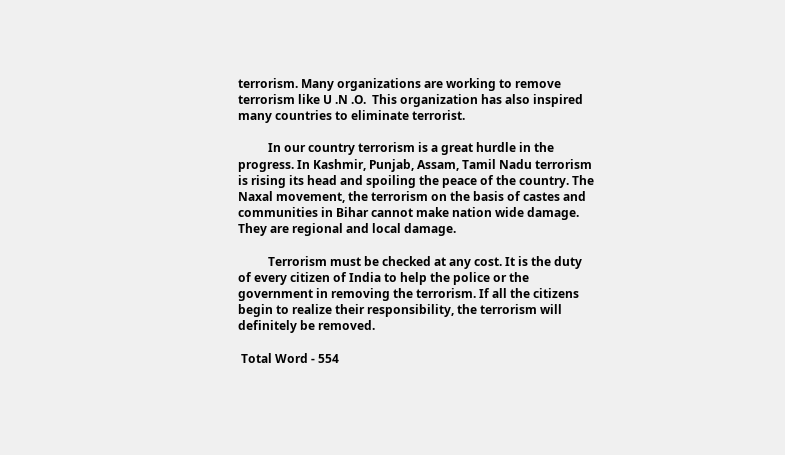terrorism. Many organizations are working to remove terrorism like U .N .O.  This organization has also inspired many countries to eliminate terrorist.

          In our country terrorism is a great hurdle in the progress. In Kashmir, Punjab, Assam, Tamil Nadu terrorism is rising its head and spoiling the peace of the country. The Naxal movement, the terrorism on the basis of castes and communities in Bihar cannot make nation wide damage. They are regional and local damage.

          Terrorism must be checked at any cost. It is the duty of every citizen of India to help the police or the government in removing the terrorism. If all the citizens begin to realize their responsibility, the terrorism will definitely be removed.

 Total Word - 554